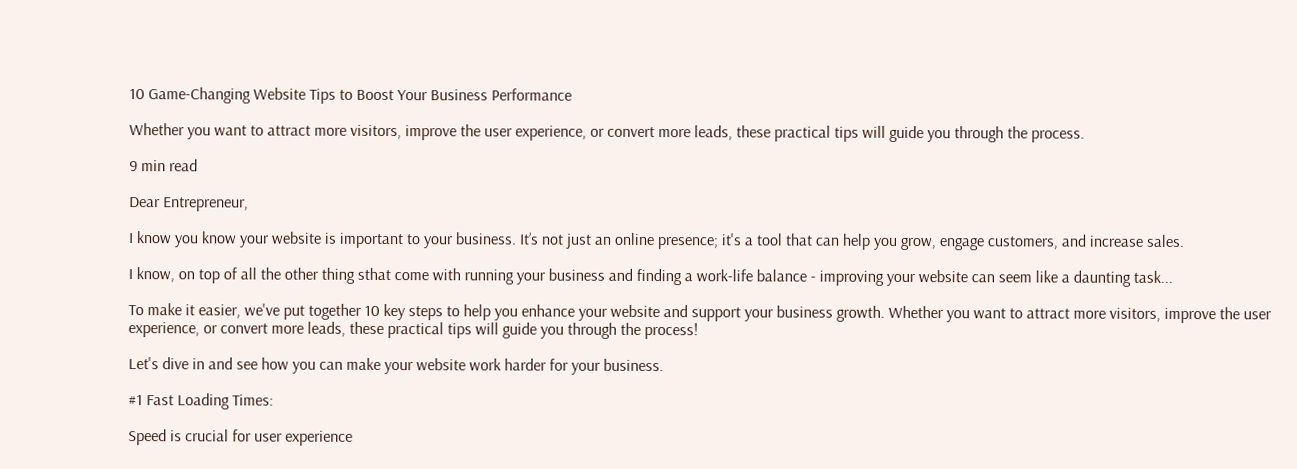10 Game-Changing Website Tips to Boost Your Business Performance

Whether you want to attract more visitors, improve the user experience, or convert more leads, these practical tips will guide you through the process.

9 min read

Dear Entrepreneur,

I know you know your website is important to your business. It’s not just an online presence; it's a tool that can help you grow, engage customers, and increase sales.

I know, on top of all the other thing sthat come with running your business and finding a work-life balance - improving your website can seem like a daunting task...

To make it easier, we've put together 10 key steps to help you enhance your website and support your business growth. Whether you want to attract more visitors, improve the user experience, or convert more leads, these practical tips will guide you through the process!

Let's dive in and see how you can make your website work harder for your business.

#1 Fast Loading Times:

Speed is crucial for user experience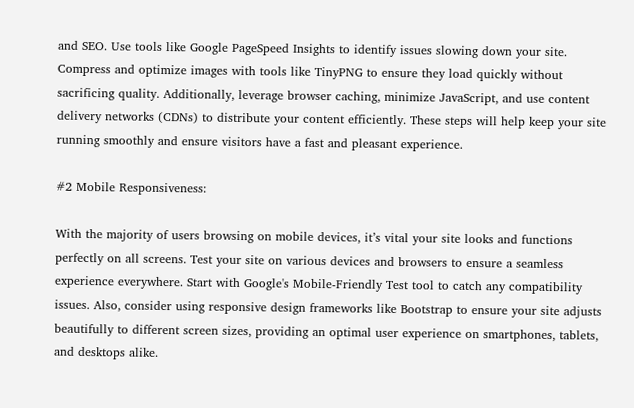and SEO. Use tools like Google PageSpeed Insights to identify issues slowing down your site. Compress and optimize images with tools like TinyPNG to ensure they load quickly without sacrificing quality. Additionally, leverage browser caching, minimize JavaScript, and use content delivery networks (CDNs) to distribute your content efficiently. These steps will help keep your site running smoothly and ensure visitors have a fast and pleasant experience.

#2 Mobile Responsiveness:

With the majority of users browsing on mobile devices, it’s vital your site looks and functions perfectly on all screens. Test your site on various devices and browsers to ensure a seamless experience everywhere. Start with Google's Mobile-Friendly Test tool to catch any compatibility issues. Also, consider using responsive design frameworks like Bootstrap to ensure your site adjusts beautifully to different screen sizes, providing an optimal user experience on smartphones, tablets, and desktops alike.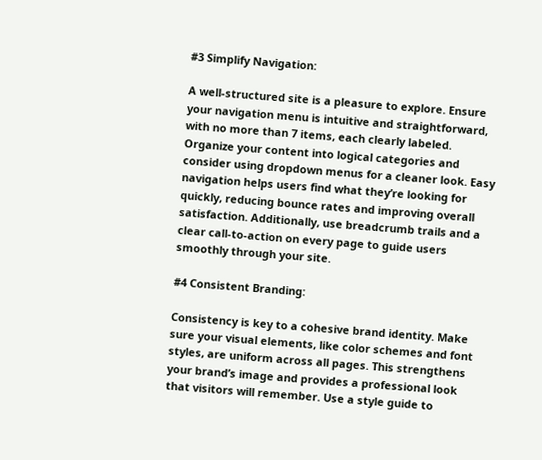#3 Simplify Navigation:

A well-structured site is a pleasure to explore. Ensure your navigation menu is intuitive and straightforward, with no more than 7 items, each clearly labeled. Organize your content into logical categories and consider using dropdown menus for a cleaner look. Easy navigation helps users find what they’re looking for quickly, reducing bounce rates and improving overall satisfaction. Additionally, use breadcrumb trails and a clear call-to-action on every page to guide users smoothly through your site.

#4 Consistent Branding:

Consistency is key to a cohesive brand identity. Make sure your visual elements, like color schemes and font styles, are uniform across all pages. This strengthens your brand’s image and provides a professional look that visitors will remember. Use a style guide to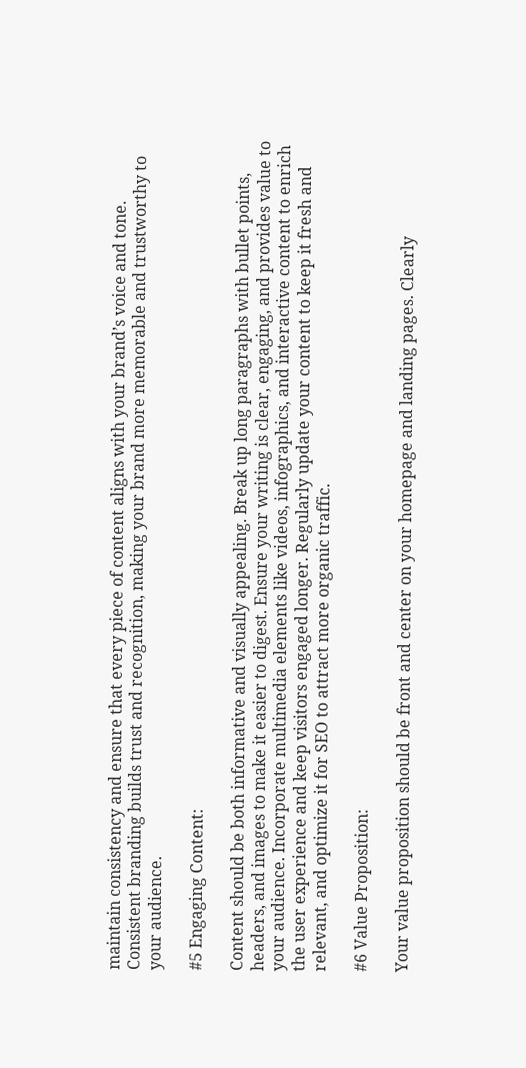maintain consistency and ensure that every piece of content aligns with your brand’s voice and tone. Consistent branding builds trust and recognition, making your brand more memorable and trustworthy to your audience.

#5 Engaging Content:

Content should be both informative and visually appealing. Break up long paragraphs with bullet points, headers, and images to make it easier to digest. Ensure your writing is clear, engaging, and provides value to your audience. Incorporate multimedia elements like videos, infographics, and interactive content to enrich the user experience and keep visitors engaged longer. Regularly update your content to keep it fresh and relevant, and optimize it for SEO to attract more organic traffic.

#6 Value Proposition:

Your value proposition should be front and center on your homepage and landing pages. Clearly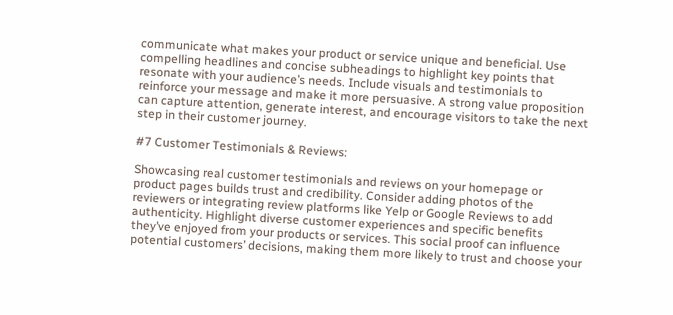communicate what makes your product or service unique and beneficial. Use compelling headlines and concise subheadings to highlight key points that resonate with your audience’s needs. Include visuals and testimonials to reinforce your message and make it more persuasive. A strong value proposition can capture attention, generate interest, and encourage visitors to take the next step in their customer journey.

#7 Customer Testimonials & Reviews:

Showcasing real customer testimonials and reviews on your homepage or product pages builds trust and credibility. Consider adding photos of the reviewers or integrating review platforms like Yelp or Google Reviews to add authenticity. Highlight diverse customer experiences and specific benefits they’ve enjoyed from your products or services. This social proof can influence potential customers’ decisions, making them more likely to trust and choose your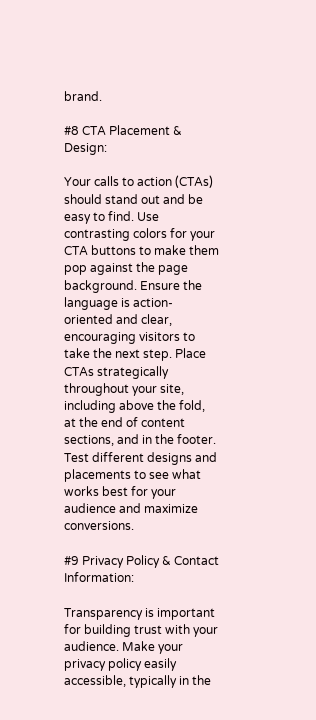brand.

#8 CTA Placement & Design:

Your calls to action (CTAs) should stand out and be easy to find. Use contrasting colors for your CTA buttons to make them pop against the page background. Ensure the language is action-oriented and clear, encouraging visitors to take the next step. Place CTAs strategically throughout your site, including above the fold, at the end of content sections, and in the footer. Test different designs and placements to see what works best for your audience and maximize conversions.

#9 Privacy Policy & Contact Information:

Transparency is important for building trust with your audience. Make your privacy policy easily accessible, typically in the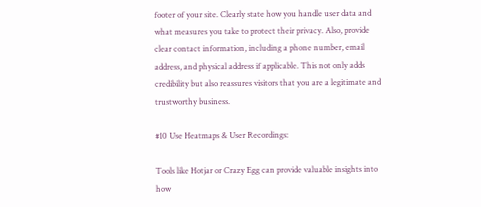footer of your site. Clearly state how you handle user data and what measures you take to protect their privacy. Also, provide clear contact information, including a phone number, email address, and physical address if applicable. This not only adds credibility but also reassures visitors that you are a legitimate and trustworthy business.

#10 Use Heatmaps & User Recordings:

Tools like Hotjar or Crazy Egg can provide valuable insights into how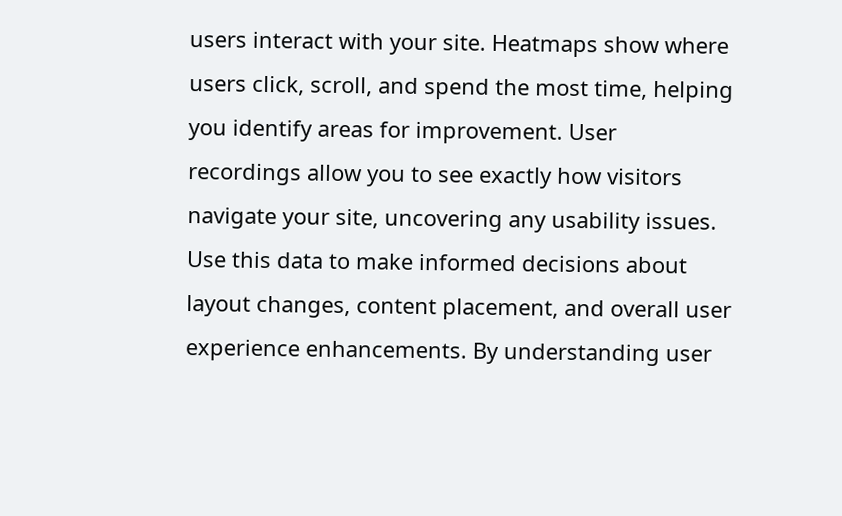users interact with your site. Heatmaps show where users click, scroll, and spend the most time, helping you identify areas for improvement. User recordings allow you to see exactly how visitors navigate your site, uncovering any usability issues. Use this data to make informed decisions about layout changes, content placement, and overall user experience enhancements. By understanding user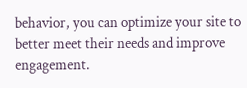behavior, you can optimize your site to better meet their needs and improve engagement.